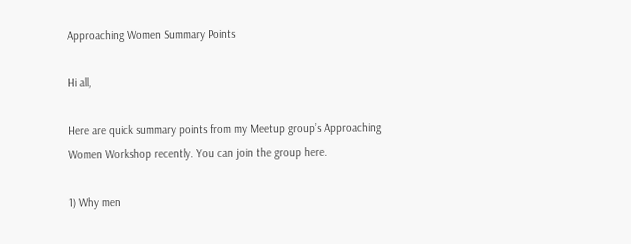Approaching Women Summary Points

Hi all,

Here are quick summary points from my Meetup group’s Approaching Women Workshop recently. You can join the group here.

1) Why men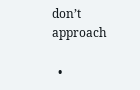don’t approach

  •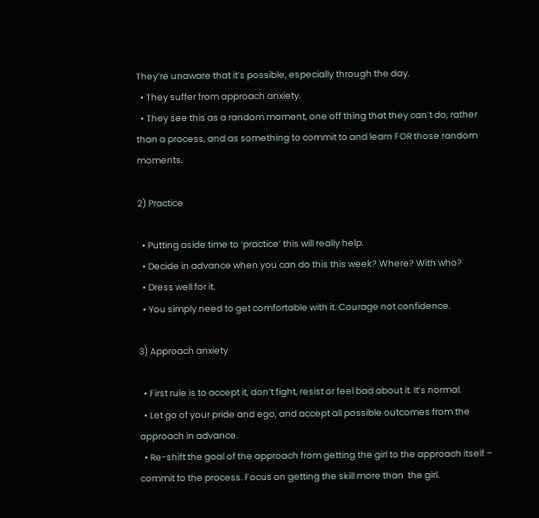They’re unaware that it’s possible, especially through the day.
  • They suffer from approach anxiety.
  • They see this as a random moment, one off thing that they can’t do, rather than a process, and as something to commit to and learn FOR those random moments.

2) Practice

  • Putting aside time to ‘practice’ this will really help.
  • Decide in advance when you can do this this week? Where? With who?
  • Dress well for it.
  • You simply need to get comfortable with it. Courage not confidence.

3) Approach anxiety

  • First rule is to accept it, don’t fight, resist or feel bad about it. It’s normal.
  • Let go of your pride and ego, and accept all possible outcomes from the approach in advance.
  • Re-shift the goal of the approach from getting the girl to the approach itself – commit to the process. Focus on getting the skill more than  the girl.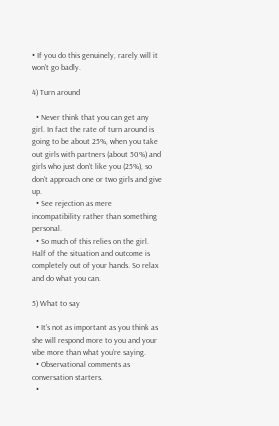• If you do this genuinely, rarely will it won’t go badly.

4) Turn around

  • Never think that you can get any girl. In fact the rate of turn around is going to be about 25%, when you take out girls with partners (about 50%) and girls who just don’t like you (25%), so don’t approach one or two girls and give up.
  • See rejection as mere incompatibility rather than something personal.
  • So much of this relies on the girl. Half of the situation and outcome is completely out of your hands. So relax and do what you can.

5) What to say

  • It’s not as important as you think as she will respond more to you and your vibe more than what you’re saying.
  • Observational comments as conversation starters.
  •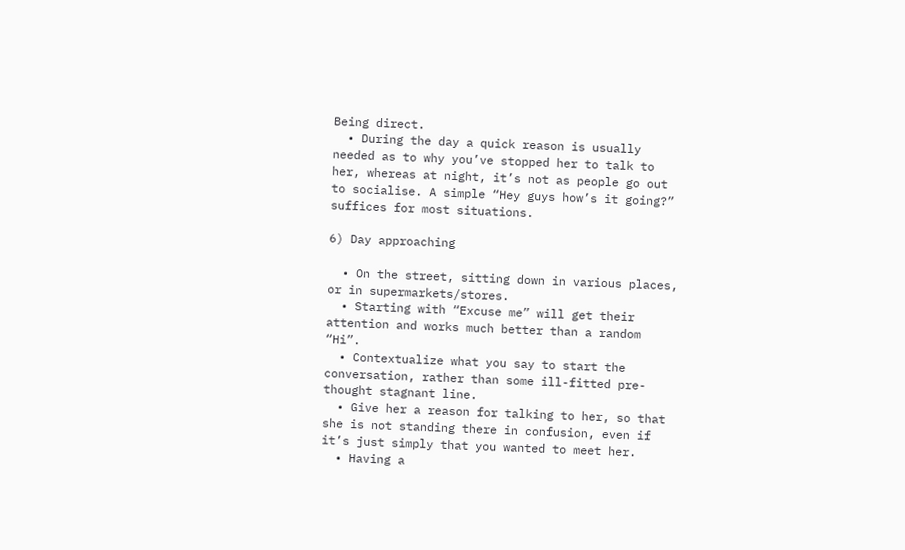Being direct.
  • During the day a quick reason is usually needed as to why you’ve stopped her to talk to her, whereas at night, it’s not as people go out to socialise. A simple “Hey guys how’s it going?” suffices for most situations.

6) Day approaching

  • On the street, sitting down in various places, or in supermarkets/stores.
  • Starting with “Excuse me” will get their attention and works much better than a random “Hi”.
  • Contextualize what you say to start the conversation, rather than some ill-fitted pre-thought stagnant line.
  • Give her a reason for talking to her, so that she is not standing there in confusion, even if it’s just simply that you wanted to meet her.
  • Having a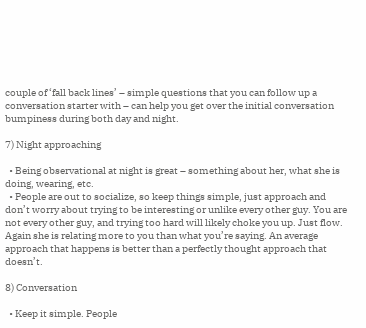couple of ‘fall back lines’ – simple questions that you can follow up a conversation starter with – can help you get over the initial conversation bumpiness during both day and night.

7) Night approaching

  • Being observational at night is great – something about her, what she is doing, wearing, etc.
  • People are out to socialize, so keep things simple, just approach and don’t worry about trying to be interesting or unlike every other guy. You are not every other guy, and trying too hard will likely choke you up. Just flow. Again she is relating more to you than what you’re saying. An average approach that happens is better than a perfectly thought approach that doesn’t.

8) Conversation

  • Keep it simple. People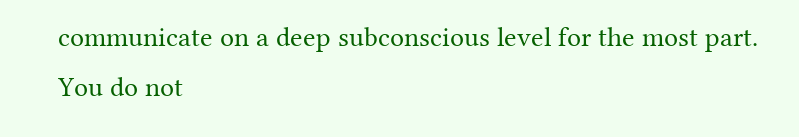communicate on a deep subconscious level for the most part. You do not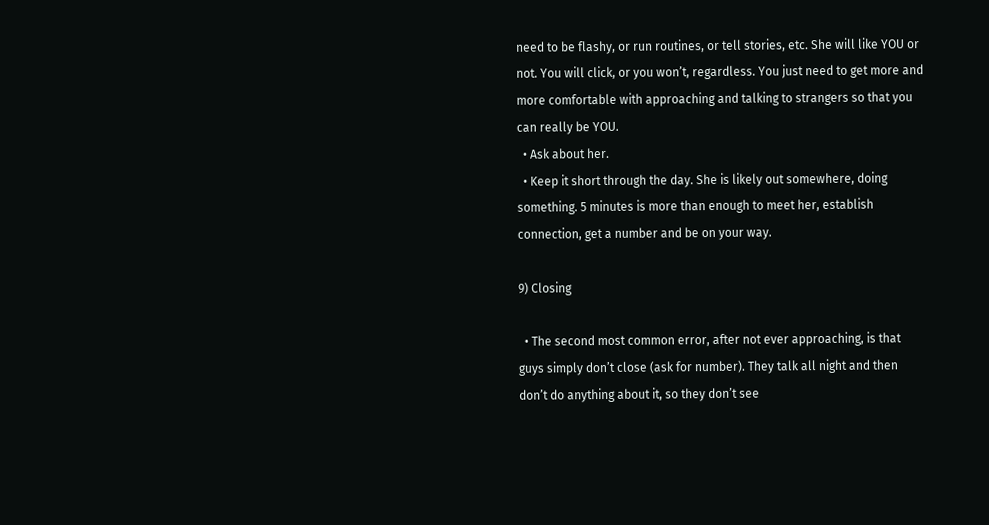need to be flashy, or run routines, or tell stories, etc. She will like YOU or not. You will click, or you won’t, regardless. You just need to get more and more comfortable with approaching and talking to strangers so that you can really be YOU.
  • Ask about her.
  • Keep it short through the day. She is likely out somewhere, doing something. 5 minutes is more than enough to meet her, establish connection, get a number and be on your way.

9) Closing

  • The second most common error, after not ever approaching, is that guys simply don’t close (ask for number). They talk all night and then don’t do anything about it, so they don’t see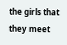the girls that they meet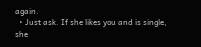again.
  • Just ask. If she likes you and is single, she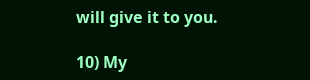will give it to you.

10) My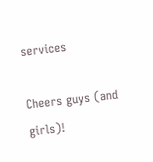services

Cheers guys (and girls)!